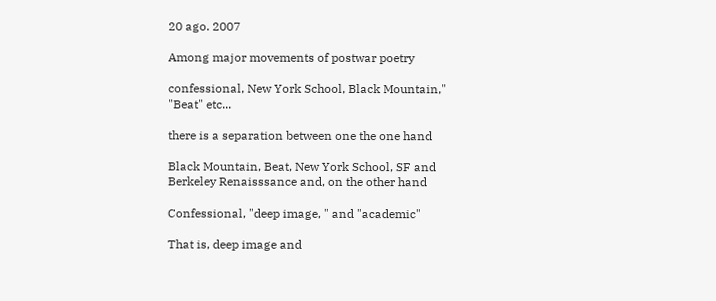20 ago. 2007

Among major movements of postwar poetry

confessional, New York School, Black Mountain," "Beat" etc...

there is a separation between one the one hand

Black Mountain, Beat, New York School, SF and Berkeley Renaisssance and, on the other hand

Confessional, "deep image, " and "academic"

That is, deep image and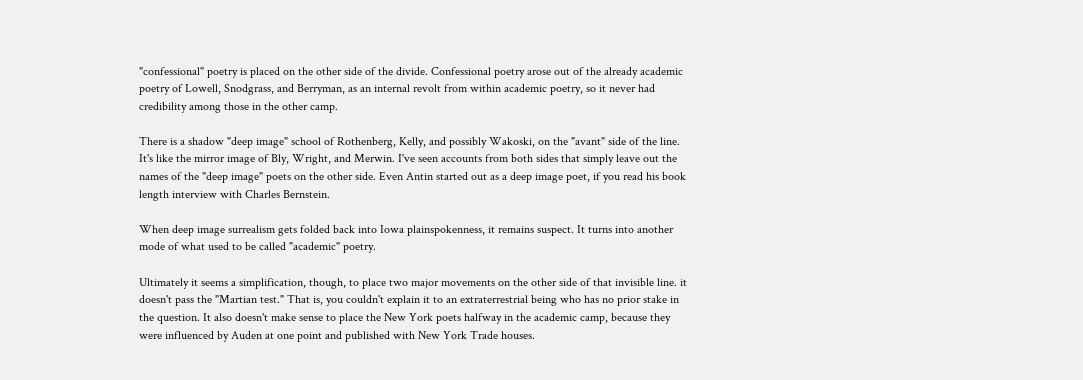"confessional" poetry is placed on the other side of the divide. Confessional poetry arose out of the already academic poetry of Lowell, Snodgrass, and Berryman, as an internal revolt from within academic poetry, so it never had credibility among those in the other camp.

There is a shadow "deep image" school of Rothenberg, Kelly, and possibly Wakoski, on the "avant" side of the line. It's like the mirror image of Bly, Wright, and Merwin. I've seen accounts from both sides that simply leave out the names of the "deep image" poets on the other side. Even Antin started out as a deep image poet, if you read his book length interview with Charles Bernstein.

When deep image surrealism gets folded back into Iowa plainspokenness, it remains suspect. It turns into another mode of what used to be called "academic" poetry.

Ultimately it seems a simplification, though, to place two major movements on the other side of that invisible line. it doesn't pass the "Martian test." That is, you couldn't explain it to an extraterrestrial being who has no prior stake in the question. It also doesn't make sense to place the New York poets halfway in the academic camp, because they were influenced by Auden at one point and published with New York Trade houses.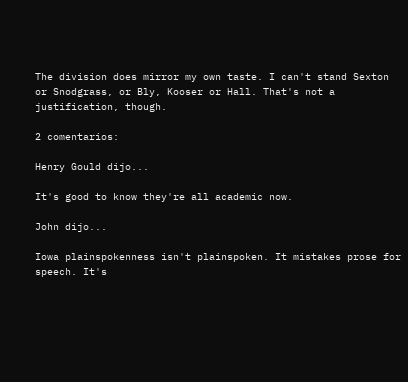The division does mirror my own taste. I can't stand Sexton or Snodgrass, or Bly, Kooser or Hall. That's not a justification, though.

2 comentarios:

Henry Gould dijo...

It's good to know they're all academic now.

John dijo...

Iowa plainspokenness isn't plainspoken. It mistakes prose for speech. It's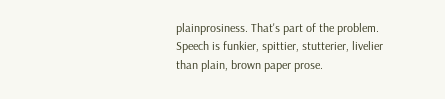plainprosiness. That's part of the problem. Speech is funkier, spittier, stutterier, livelier than plain, brown paper prose.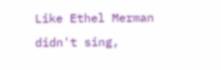Like Ethel Merman didn't sing,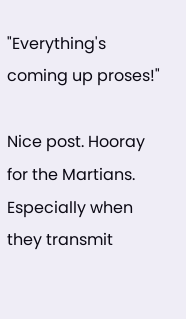"Everything's coming up proses!"

Nice post. Hooray for the Martians. Especially when they transmit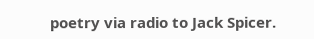poetry via radio to Jack Spicer.